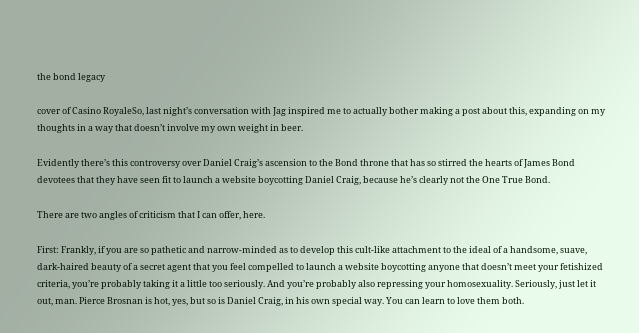the bond legacy

cover of Casino RoyaleSo, last night’s conversation with Jag inspired me to actually bother making a post about this, expanding on my thoughts in a way that doesn’t involve my own weight in beer.

Evidently there’s this controversy over Daniel Craig’s ascension to the Bond throne that has so stirred the hearts of James Bond devotees that they have seen fit to launch a website boycotting Daniel Craig, because he’s clearly not the One True Bond.

There are two angles of criticism that I can offer, here.

First: Frankly, if you are so pathetic and narrow-minded as to develop this cult-like attachment to the ideal of a handsome, suave, dark-haired beauty of a secret agent that you feel compelled to launch a website boycotting anyone that doesn’t meet your fetishized criteria, you’re probably taking it a little too seriously. And you’re probably also repressing your homosexuality. Seriously, just let it out, man. Pierce Brosnan is hot, yes, but so is Daniel Craig, in his own special way. You can learn to love them both.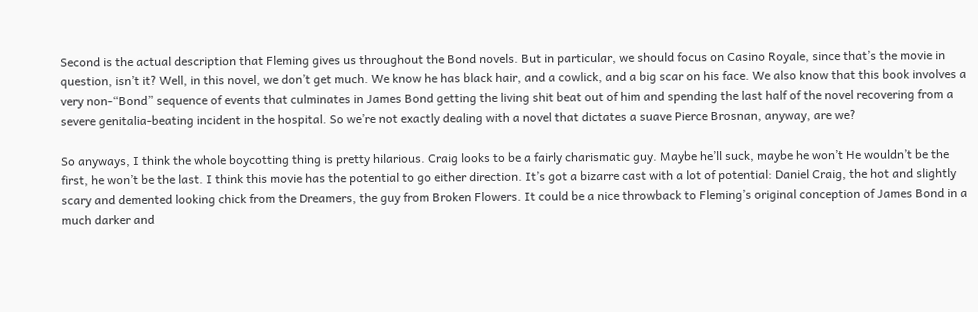Second is the actual description that Fleming gives us throughout the Bond novels. But in particular, we should focus on Casino Royale, since that’s the movie in question, isn’t it? Well, in this novel, we don’t get much. We know he has black hair, and a cowlick, and a big scar on his face. We also know that this book involves a very non-“Bond” sequence of events that culminates in James Bond getting the living shit beat out of him and spending the last half of the novel recovering from a severe genitalia-beating incident in the hospital. So we’re not exactly dealing with a novel that dictates a suave Pierce Brosnan, anyway, are we?

So anyways, I think the whole boycotting thing is pretty hilarious. Craig looks to be a fairly charismatic guy. Maybe he’ll suck, maybe he won’t He wouldn’t be the first, he won’t be the last. I think this movie has the potential to go either direction. It’s got a bizarre cast with a lot of potential: Daniel Craig, the hot and slightly scary and demented looking chick from the Dreamers, the guy from Broken Flowers. It could be a nice throwback to Fleming’s original conception of James Bond in a much darker and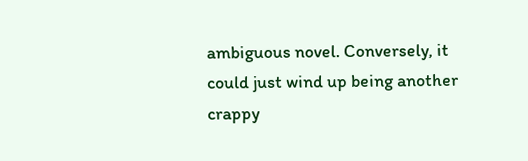ambiguous novel. Conversely, it could just wind up being another crappy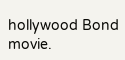hollywood Bond movie.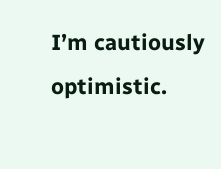I’m cautiously optimistic.